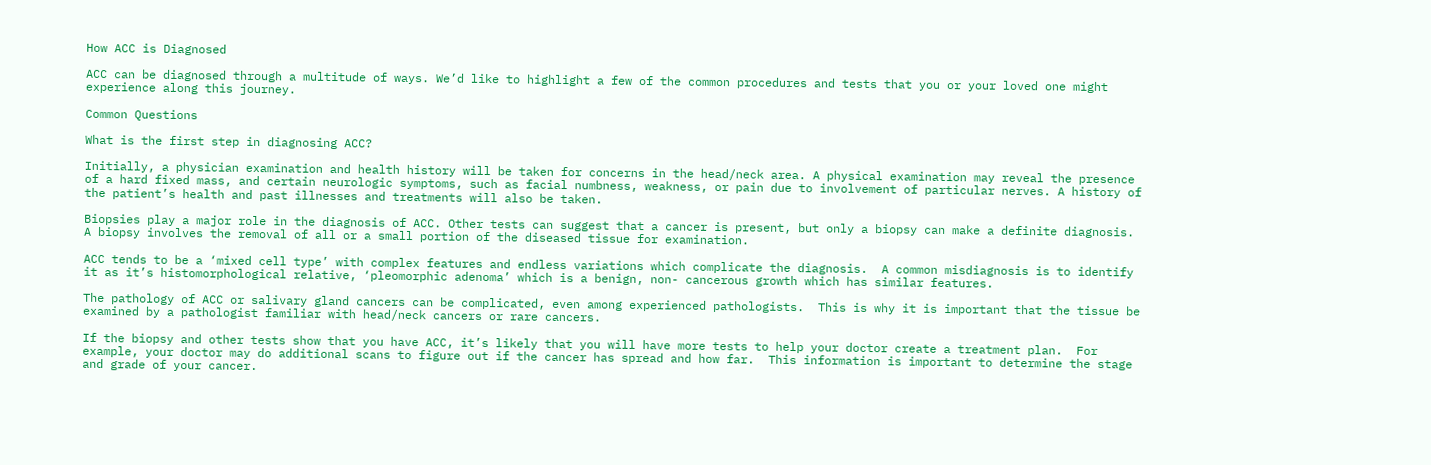How ACC is Diagnosed

ACC can be diagnosed through a multitude of ways. We’d like to highlight a few of the common procedures and tests that you or your loved one might experience along this journey.

Common Questions

What is the first step in diagnosing ACC?

Initially, a physician examination and health history will be taken for concerns in the head/neck area. A physical examination may reveal the presence of a hard fixed mass, and certain neurologic symptoms, such as facial numbness, weakness, or pain due to involvement of particular nerves. A history of the patient’s health and past illnesses and treatments will also be taken.

Biopsies play a major role in the diagnosis of ACC. Other tests can suggest that a cancer is present, but only a biopsy can make a definite diagnosis. A biopsy involves the removal of all or a small portion of the diseased tissue for examination.

ACC tends to be a ‘mixed cell type’ with complex features and endless variations which complicate the diagnosis.  A common misdiagnosis is to identify it as it’s histomorphological relative, ‘pleomorphic adenoma’ which is a benign, non- cancerous growth which has similar features.

The pathology of ACC or salivary gland cancers can be complicated, even among experienced pathologists.  This is why it is important that the tissue be examined by a pathologist familiar with head/neck cancers or rare cancers.

If the biopsy and other tests show that you have ACC, it’s likely that you will have more tests to help your doctor create a treatment plan.  For example, your doctor may do additional scans to figure out if the cancer has spread and how far.  This information is important to determine the stage and grade of your cancer.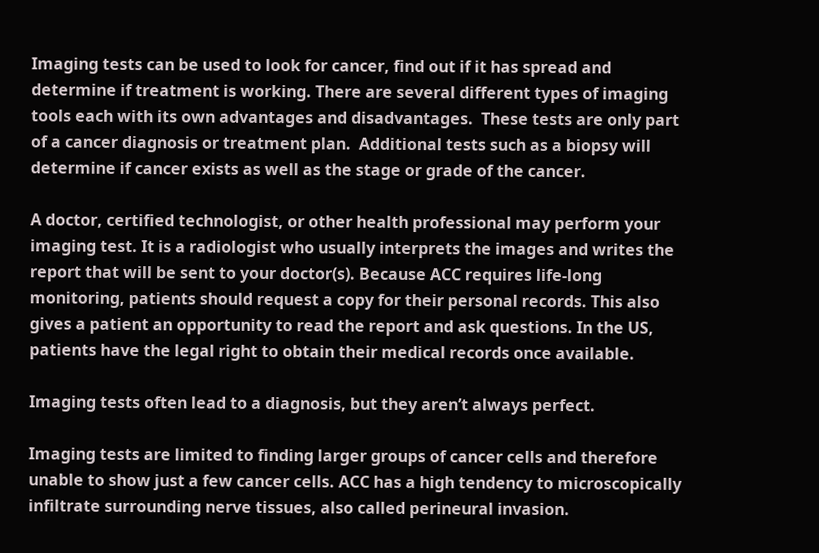Imaging tests can be used to look for cancer, find out if it has spread and determine if treatment is working. There are several different types of imaging tools each with its own advantages and disadvantages.  These tests are only part of a cancer diagnosis or treatment plan.  Additional tests such as a biopsy will determine if cancer exists as well as the stage or grade of the cancer.

A doctor, certified technologist, or other health professional may perform your imaging test. It is a radiologist who usually interprets the images and writes the report that will be sent to your doctor(s). Because ACC requires life-long monitoring, patients should request a copy for their personal records. This also gives a patient an opportunity to read the report and ask questions. In the US, patients have the legal right to obtain their medical records once available.

Imaging tests often lead to a diagnosis, but they aren’t always perfect.

Imaging tests are limited to finding larger groups of cancer cells and therefore unable to show just a few cancer cells. ACC has a high tendency to microscopically infiltrate surrounding nerve tissues, also called perineural invasion.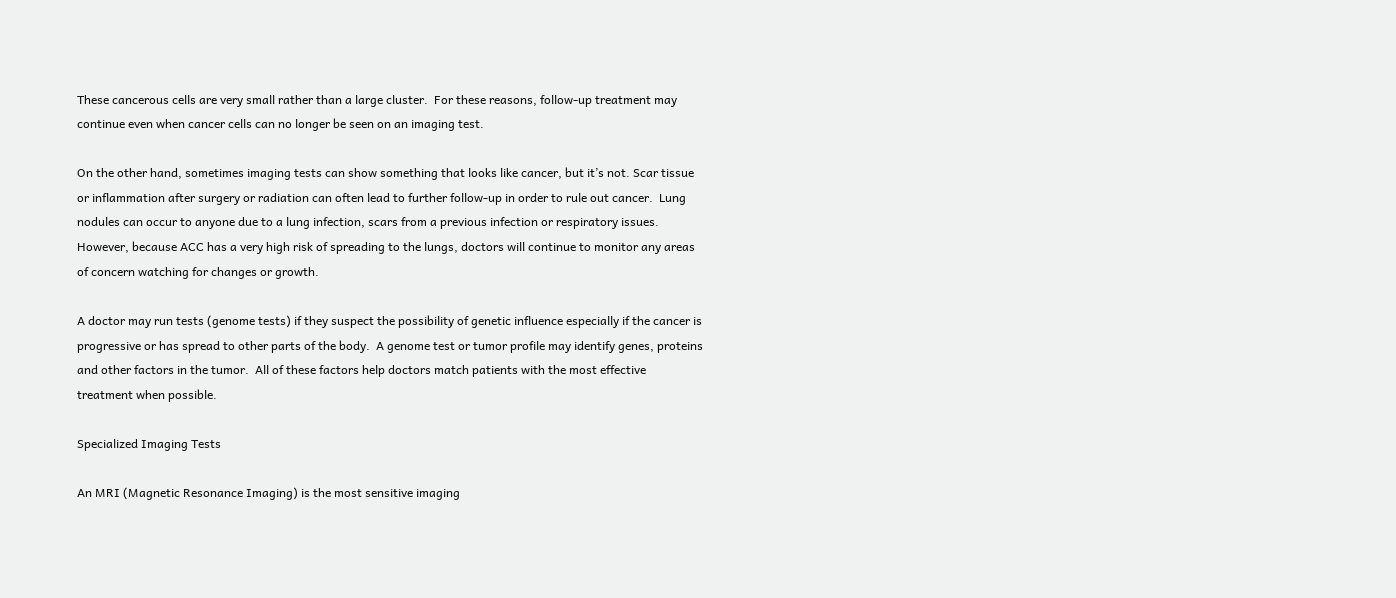These cancerous cells are very small rather than a large cluster.  For these reasons, follow-up treatment may continue even when cancer cells can no longer be seen on an imaging test.

On the other hand, sometimes imaging tests can show something that looks like cancer, but it’s not. Scar tissue or inflammation after surgery or radiation can often lead to further follow-up in order to rule out cancer.  Lung nodules can occur to anyone due to a lung infection, scars from a previous infection or respiratory issues.  However, because ACC has a very high risk of spreading to the lungs, doctors will continue to monitor any areas of concern watching for changes or growth.

A doctor may run tests (genome tests) if they suspect the possibility of genetic influence especially if the cancer is progressive or has spread to other parts of the body.  A genome test or tumor profile may identify genes, proteins and other factors in the tumor.  All of these factors help doctors match patients with the most effective treatment when possible.

Specialized Imaging Tests

An MRI (Magnetic Resonance Imaging) is the most sensitive imaging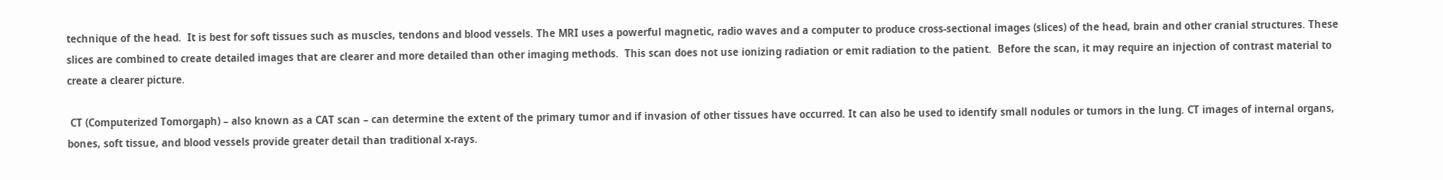technique of the head.  It is best for soft tissues such as muscles, tendons and blood vessels. The MRI uses a powerful magnetic, radio waves and a computer to produce cross-sectional images (slices) of the head, brain and other cranial structures. These slices are combined to create detailed images that are clearer and more detailed than other imaging methods.  This scan does not use ionizing radiation or emit radiation to the patient.  Before the scan, it may require an injection of contrast material to create a clearer picture.

 CT (Computerized Tomorgaph) – also known as a CAT scan – can determine the extent of the primary tumor and if invasion of other tissues have occurred. It can also be used to identify small nodules or tumors in the lung. CT images of internal organs, bones, soft tissue, and blood vessels provide greater detail than traditional x-rays.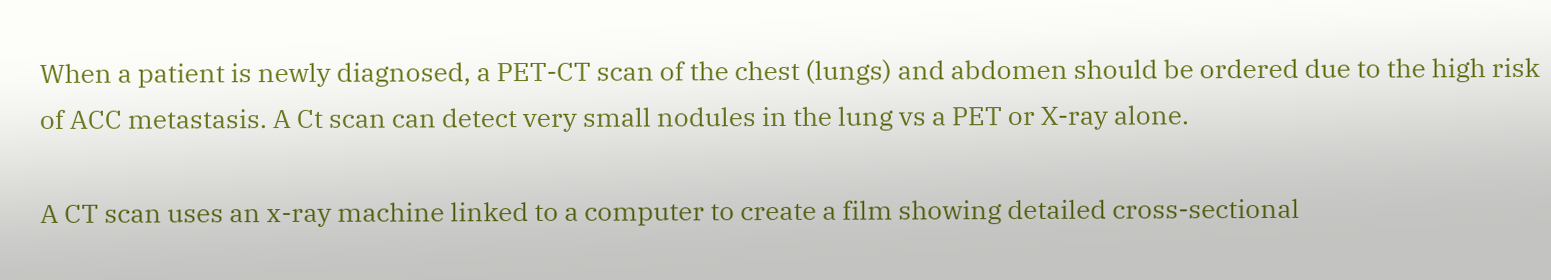When a patient is newly diagnosed, a PET-CT scan of the chest (lungs) and abdomen should be ordered due to the high risk of ACC metastasis. A Ct scan can detect very small nodules in the lung vs a PET or X-ray alone.

A CT scan uses an x-ray machine linked to a computer to create a film showing detailed cross-sectional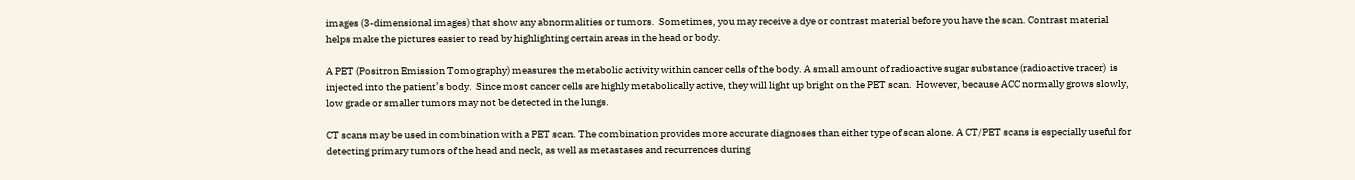images (3-dimensional images) that show any abnormalities or tumors.  Sometimes, you may receive a dye or contrast material before you have the scan. Contrast material helps make the pictures easier to read by highlighting certain areas in the head or body.

A PET (Positron Emission Tomography) measures the metabolic activity within cancer cells of the body. A small amount of radioactive sugar substance (radioactive tracer)  is injected into the patient’s body.  Since most cancer cells are highly metabolically active, they will light up bright on the PET scan.  However, because ACC normally grows slowly, low grade or smaller tumors may not be detected in the lungs.

CT scans may be used in combination with a PET scan. The combination provides more accurate diagnoses than either type of scan alone. A CT/PET scans is especially useful for detecting primary tumors of the head and neck, as well as metastases and recurrences during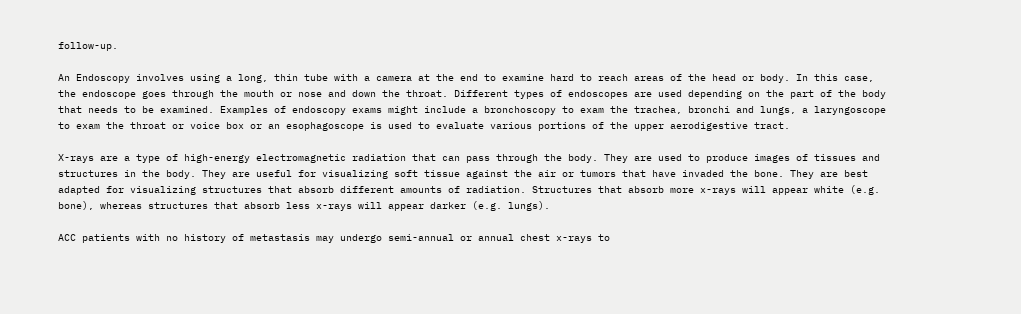follow-up.

An Endoscopy involves using a long, thin tube with a camera at the end to examine hard to reach areas of the head or body. In this case, the endoscope goes through the mouth or nose and down the throat. Different types of endoscopes are used depending on the part of the body that needs to be examined. Examples of endoscopy exams might include a bronchoscopy to exam the trachea, bronchi and lungs, a laryngoscope to exam the throat or voice box or an esophagoscope is used to evaluate various portions of the upper aerodigestive tract.

X-rays are a type of high-energy electromagnetic radiation that can pass through the body. They are used to produce images of tissues and structures in the body. They are useful for visualizing soft tissue against the air or tumors that have invaded the bone. They are best adapted for visualizing structures that absorb different amounts of radiation. Structures that absorb more x-rays will appear white (e.g. bone), whereas structures that absorb less x-rays will appear darker (e.g. lungs).

ACC patients with no history of metastasis may undergo semi-annual or annual chest x-rays to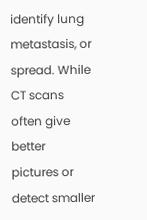identify lung metastasis, or spread. While CT scans often give better pictures or detect smaller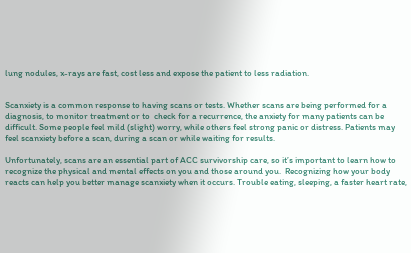lung nodules, x-rays are fast, cost less and expose the patient to less radiation.


Scanxiety is a common response to having scans or tests. Whether scans are being performed for a diagnosis, to monitor treatment or to  check for a recurrence, the anxiety for many patients can be difficult. Some people feel mild (slight) worry, while others feel strong panic or distress. Patients may feel scanxiety before a scan, during a scan or while waiting for results.

Unfortunately, scans are an essential part of ACC survivorship care, so it’s important to learn how to recognize the physical and mental effects on you and those around you.  Recognizing how your body reacts can help you better manage scanxiety when it occurs. Trouble eating, sleeping, a faster heart rate,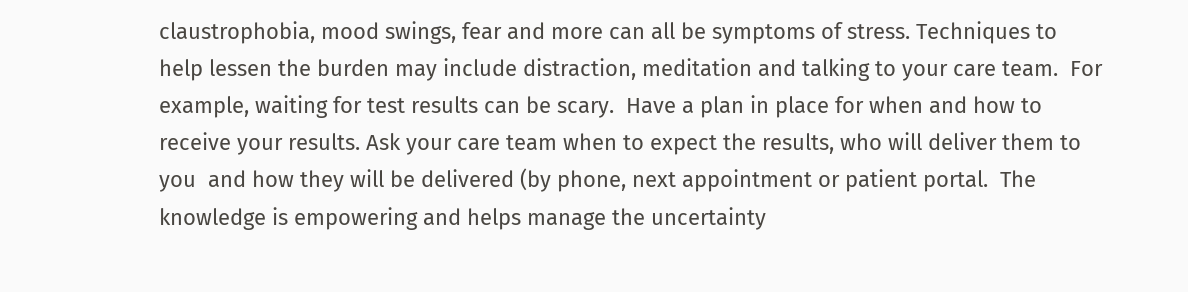claustrophobia, mood swings, fear and more can all be symptoms of stress. Techniques to help lessen the burden may include distraction, meditation and talking to your care team.  For example, waiting for test results can be scary.  Have a plan in place for when and how to receive your results. Ask your care team when to expect the results, who will deliver them to you  and how they will be delivered (by phone, next appointment or patient portal.  The knowledge is empowering and helps manage the uncertainty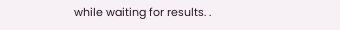while waiting for results. .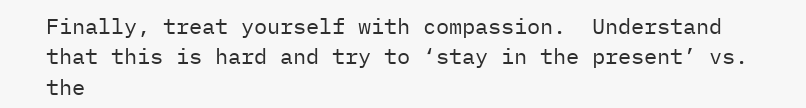Finally, treat yourself with compassion.  Understand that this is hard and try to ‘stay in the present’ vs. the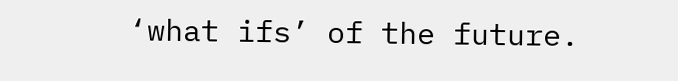‘what ifs’ of the future.